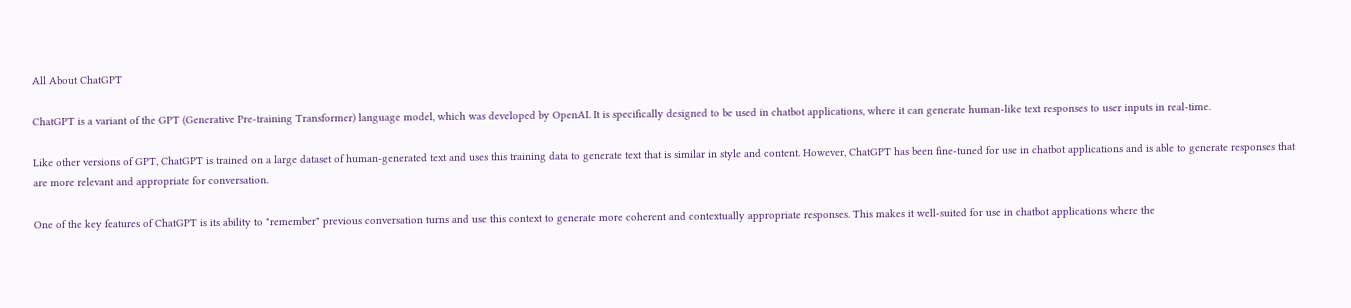All About ChatGPT

ChatGPT is a variant of the GPT (Generative Pre-training Transformer) language model, which was developed by OpenAI. It is specifically designed to be used in chatbot applications, where it can generate human-like text responses to user inputs in real-time.

Like other versions of GPT, ChatGPT is trained on a large dataset of human-generated text and uses this training data to generate text that is similar in style and content. However, ChatGPT has been fine-tuned for use in chatbot applications and is able to generate responses that are more relevant and appropriate for conversation.

One of the key features of ChatGPT is its ability to "remember" previous conversation turns and use this context to generate more coherent and contextually appropriate responses. This makes it well-suited for use in chatbot applications where the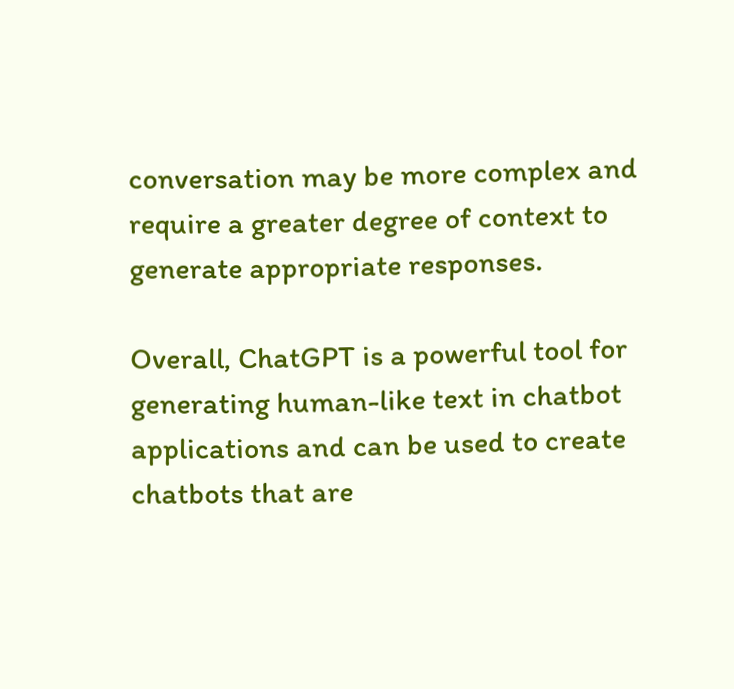conversation may be more complex and require a greater degree of context to generate appropriate responses.

Overall, ChatGPT is a powerful tool for generating human-like text in chatbot applications and can be used to create chatbots that are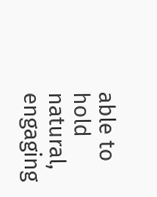able to hold natural, engaging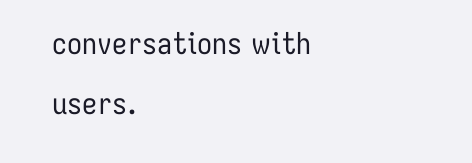conversations with users.